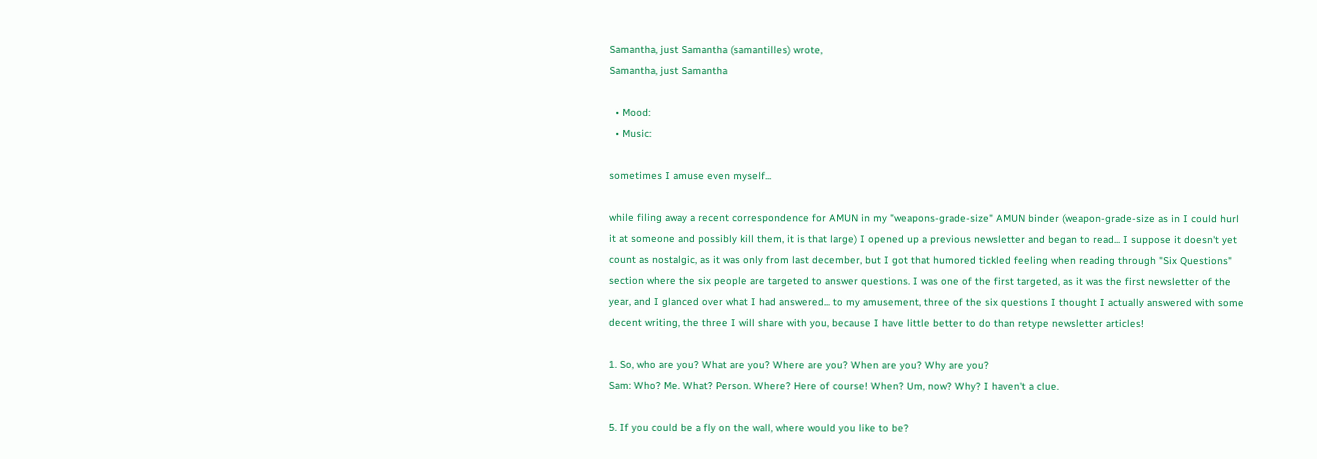Samantha, just Samantha (samantilles) wrote,
Samantha, just Samantha

  • Mood:
  • Music:

sometimes I amuse even myself...

while filing away a recent correspondence for AMUN in my "weapons-grade-size" AMUN binder (weapon-grade-size as in I could hurl it at someone and possibly kill them, it is that large) I opened up a previous newsletter and began to read... I suppose it doesn't yet count as nostalgic, as it was only from last december, but I got that humored tickled feeling when reading through "Six Questions" section where the six people are targeted to answer questions. I was one of the first targeted, as it was the first newsletter of the year, and I glanced over what I had answered... to my amusement, three of the six questions I thought I actually answered with some decent writing, the three I will share with you, because I have little better to do than retype newsletter articles!

1. So, who are you? What are you? Where are you? When are you? Why are you?
Sam: Who? Me. What? Person. Where? Here of course! When? Um, now? Why? I haven't a clue.

5. If you could be a fly on the wall, where would you like to be?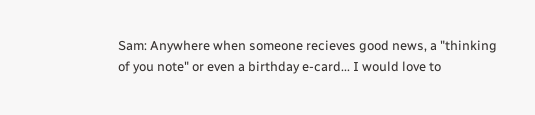Sam: Anywhere when someone recieves good news, a "thinking of you note" or even a birthday e-card... I would love to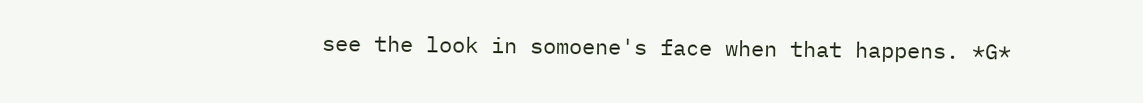see the look in somoene's face when that happens. *G*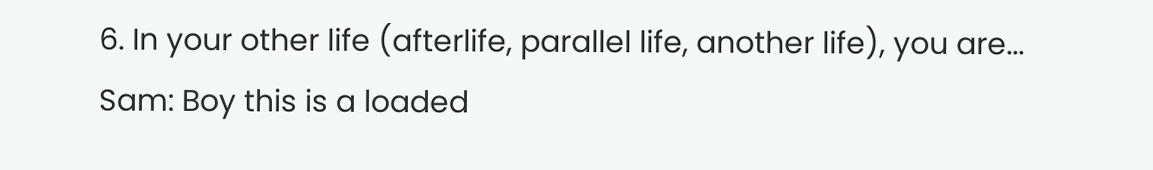6. In your other life (afterlife, parallel life, another life), you are...
Sam: Boy this is a loaded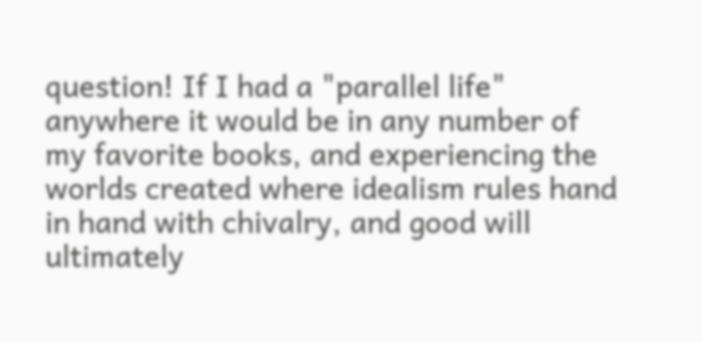question! If I had a "parallel life" anywhere it would be in any number of my favorite books, and experiencing the worlds created where idealism rules hand in hand with chivalry, and good will ultimately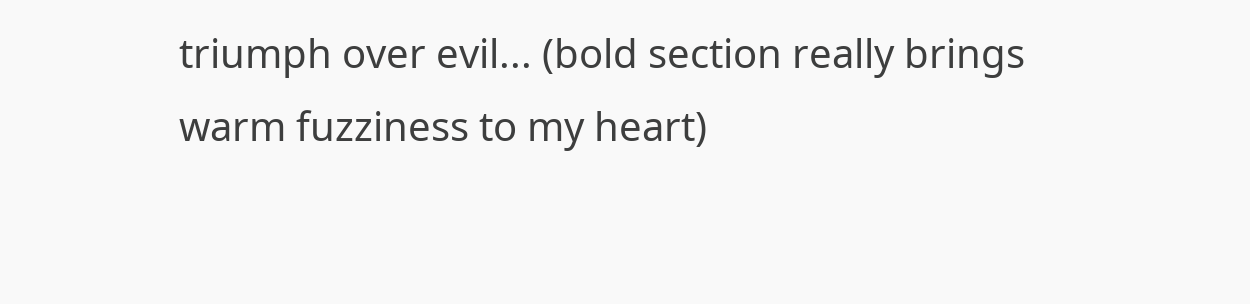triumph over evil... (bold section really brings warm fuzziness to my heart)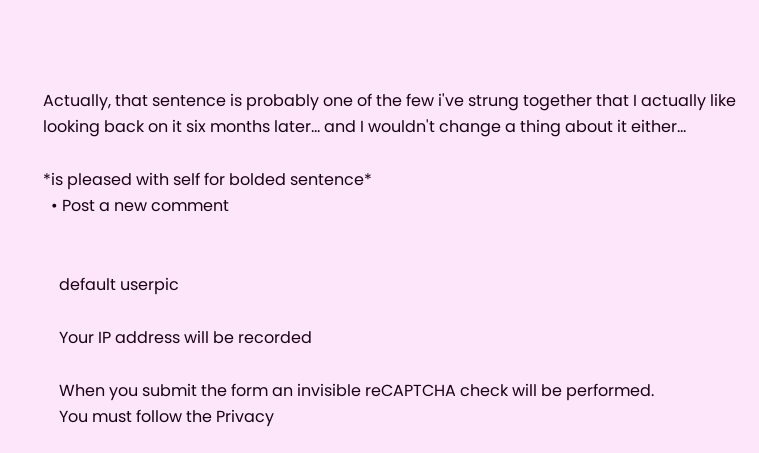Actually, that sentence is probably one of the few i've strung together that I actually like looking back on it six months later... and I wouldn't change a thing about it either...

*is pleased with self for bolded sentence*
  • Post a new comment


    default userpic

    Your IP address will be recorded

    When you submit the form an invisible reCAPTCHA check will be performed.
    You must follow the Privacy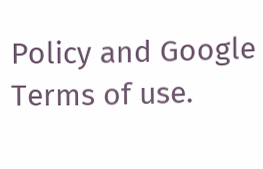Policy and Google Terms of use.